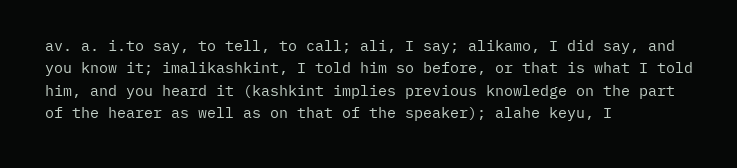av. a. i.to say, to tell, to call; ali, I say; alikamo, I did say, and you know it; imalikashkint, I told him so before, or that is what I told him, and you heard it (kashkint implies previous knowledge on the part of the hearer as well as on that of the speaker); alahe keyu, I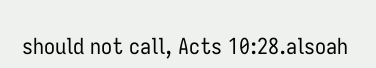should not call, Acts 10:28.alsoah